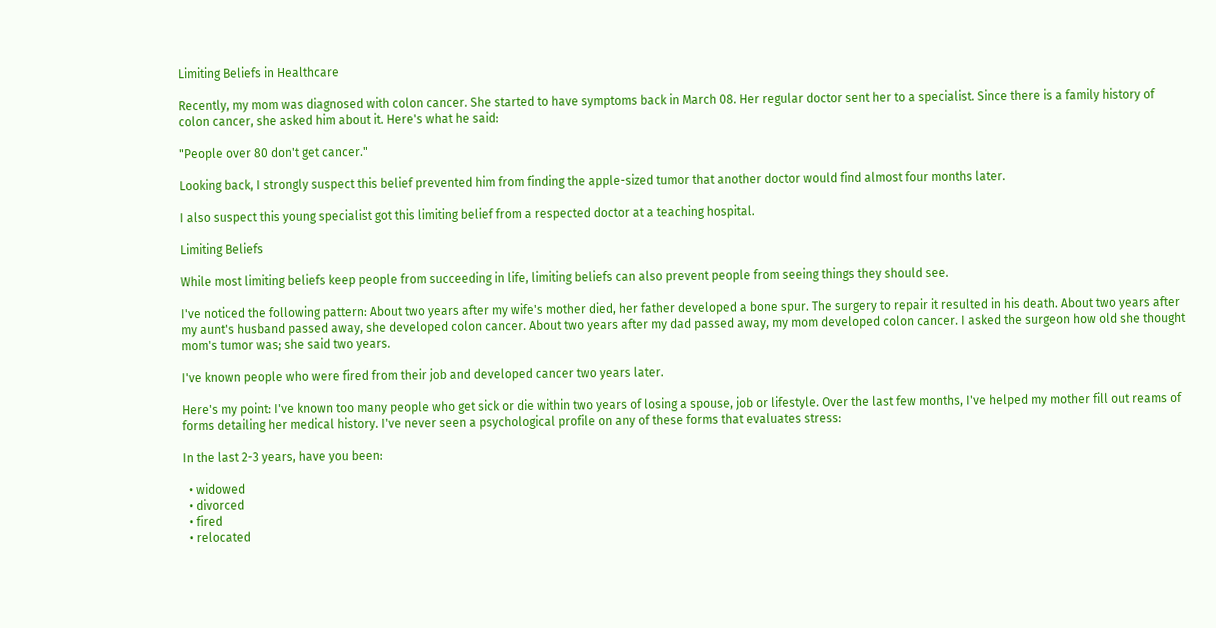Limiting Beliefs in Healthcare

Recently, my mom was diagnosed with colon cancer. She started to have symptoms back in March 08. Her regular doctor sent her to a specialist. Since there is a family history of colon cancer, she asked him about it. Here's what he said:

"People over 80 don't get cancer."

Looking back, I strongly suspect this belief prevented him from finding the apple-sized tumor that another doctor would find almost four months later.

I also suspect this young specialist got this limiting belief from a respected doctor at a teaching hospital.

Limiting Beliefs

While most limiting beliefs keep people from succeeding in life, limiting beliefs can also prevent people from seeing things they should see.

I've noticed the following pattern: About two years after my wife's mother died, her father developed a bone spur. The surgery to repair it resulted in his death. About two years after my aunt's husband passed away, she developed colon cancer. About two years after my dad passed away, my mom developed colon cancer. I asked the surgeon how old she thought mom's tumor was; she said two years.

I've known people who were fired from their job and developed cancer two years later.

Here's my point: I've known too many people who get sick or die within two years of losing a spouse, job or lifestyle. Over the last few months, I've helped my mother fill out reams of forms detailing her medical history. I've never seen a psychological profile on any of these forms that evaluates stress:

In the last 2-3 years, have you been:

  • widowed
  • divorced
  • fired
  • relocated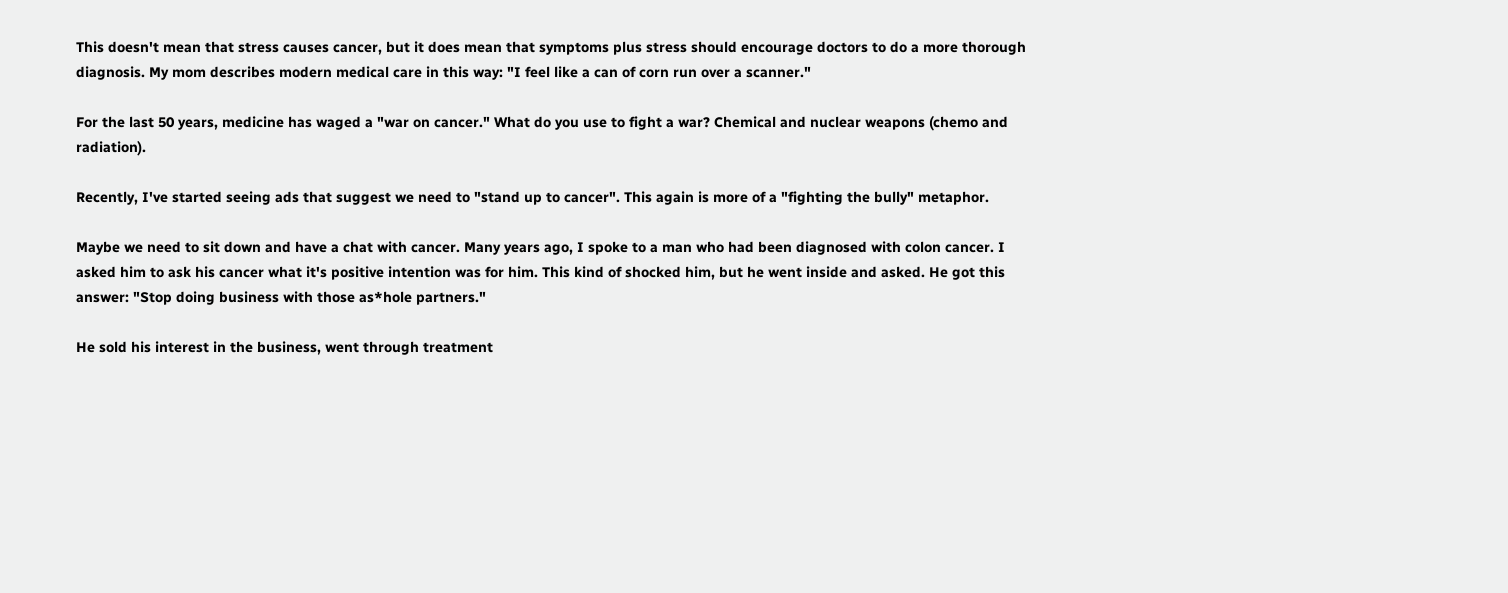This doesn't mean that stress causes cancer, but it does mean that symptoms plus stress should encourage doctors to do a more thorough diagnosis. My mom describes modern medical care in this way: "I feel like a can of corn run over a scanner."

For the last 50 years, medicine has waged a "war on cancer." What do you use to fight a war? Chemical and nuclear weapons (chemo and radiation).

Recently, I've started seeing ads that suggest we need to "stand up to cancer". This again is more of a "fighting the bully" metaphor.

Maybe we need to sit down and have a chat with cancer. Many years ago, I spoke to a man who had been diagnosed with colon cancer. I asked him to ask his cancer what it's positive intention was for him. This kind of shocked him, but he went inside and asked. He got this answer: "Stop doing business with those as*hole partners."

He sold his interest in the business, went through treatment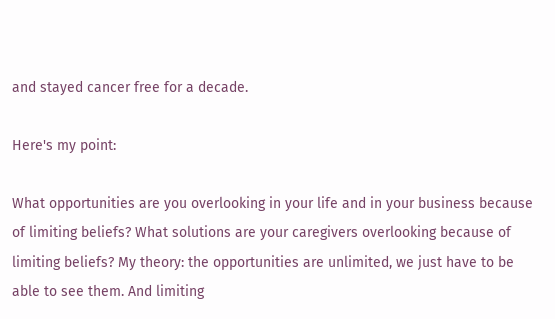and stayed cancer free for a decade.

Here's my point:

What opportunities are you overlooking in your life and in your business because of limiting beliefs? What solutions are your caregivers overlooking because of limiting beliefs? My theory: the opportunities are unlimited, we just have to be able to see them. And limiting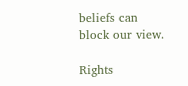beliefs can block our view.

Rights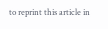to reprint this article in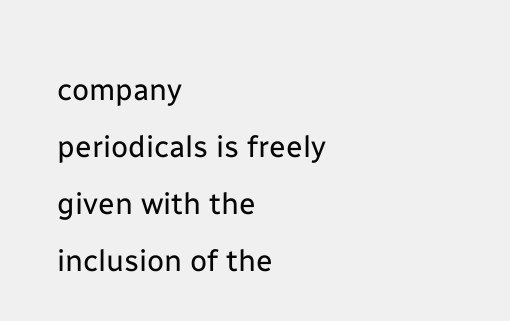company periodicals is freely given with the inclusion of the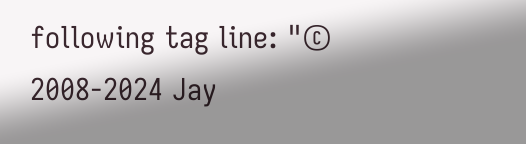following tag line: "© 2008-2024 Jay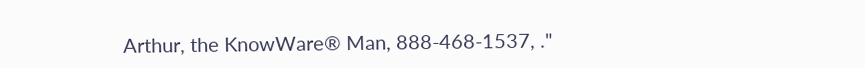Arthur, the KnowWare® Man, 888-468-1537, ."